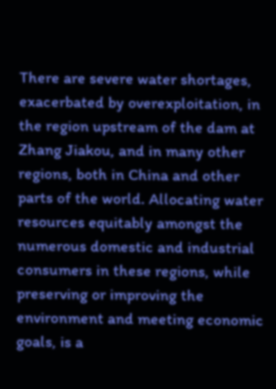There are severe water shortages, exacerbated by overexploitation, in the region upstream of the dam at Zhang Jiakou, and in many other regions, both in China and other parts of the world. Allocating water resources equitably amongst the numerous domestic and industrial consumers in these regions, while preserving or improving the environment and meeting economic goals, is a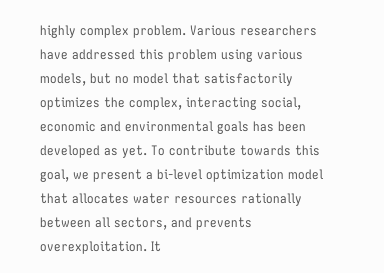highly complex problem. Various researchers have addressed this problem using various models, but no model that satisfactorily optimizes the complex, interacting social, economic and environmental goals has been developed as yet. To contribute towards this goal, we present a bi-level optimization model that allocates water resources rationally between all sectors, and prevents overexploitation. It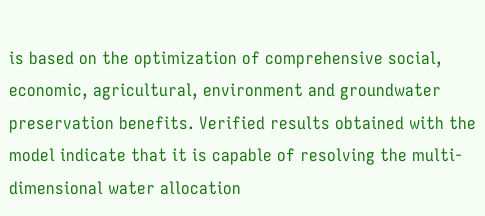is based on the optimization of comprehensive social, economic, agricultural, environment and groundwater preservation benefits. Verified results obtained with the model indicate that it is capable of resolving the multi-dimensional water allocation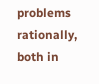problems rationally, both in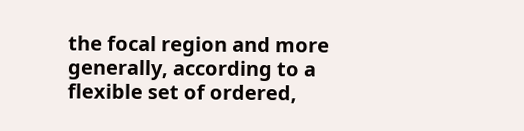the focal region and more generally, according to a flexible set of ordered,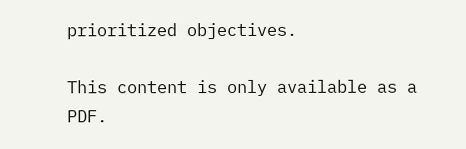prioritized objectives.

This content is only available as a PDF.